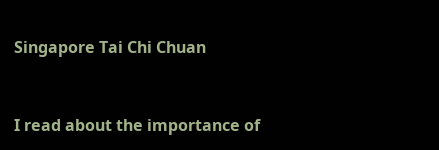Singapore Tai Chi Chuan


I read about the importance of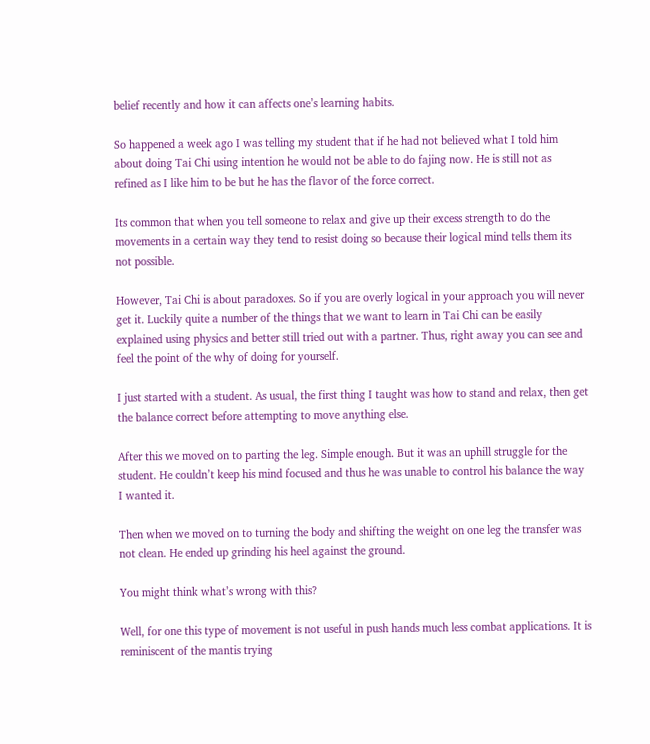belief recently and how it can affects one’s learning habits.

So happened a week ago I was telling my student that if he had not believed what I told him about doing Tai Chi using intention he would not be able to do fajing now. He is still not as refined as I like him to be but he has the flavor of the force correct.

Its common that when you tell someone to relax and give up their excess strength to do the movements in a certain way they tend to resist doing so because their logical mind tells them its not possible.

However, Tai Chi is about paradoxes. So if you are overly logical in your approach you will never get it. Luckily quite a number of the things that we want to learn in Tai Chi can be easily explained using physics and better still tried out with a partner. Thus, right away you can see and feel the point of the why of doing for yourself.

I just started with a student. As usual, the first thing I taught was how to stand and relax, then get the balance correct before attempting to move anything else.

After this we moved on to parting the leg. Simple enough. But it was an uphill struggle for the student. He couldn’t keep his mind focused and thus he was unable to control his balance the way I wanted it.

Then when we moved on to turning the body and shifting the weight on one leg the transfer was not clean. He ended up grinding his heel against the ground.

You might think what’s wrong with this?

Well, for one this type of movement is not useful in push hands much less combat applications. It is reminiscent of the mantis trying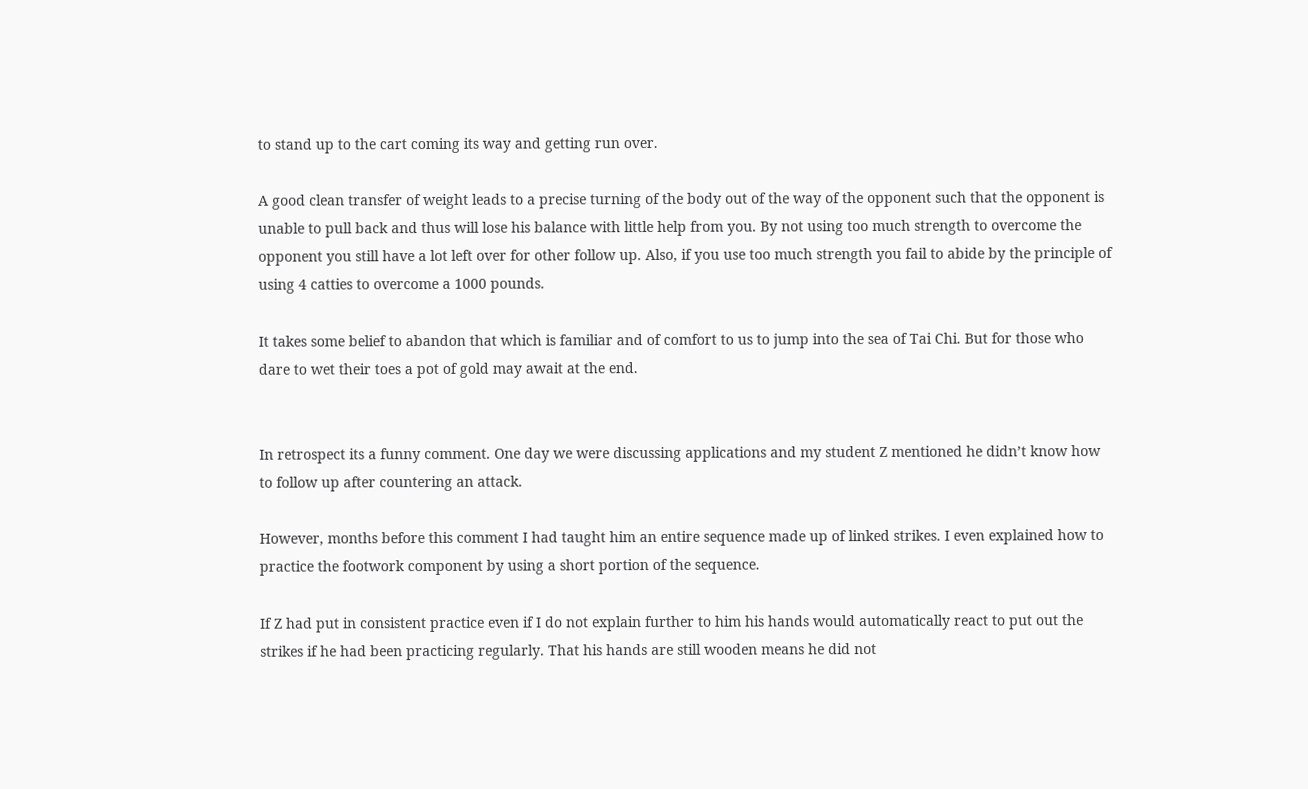to stand up to the cart coming its way and getting run over.

A good clean transfer of weight leads to a precise turning of the body out of the way of the opponent such that the opponent is unable to pull back and thus will lose his balance with little help from you. By not using too much strength to overcome the opponent you still have a lot left over for other follow up. Also, if you use too much strength you fail to abide by the principle of using 4 catties to overcome a 1000 pounds.

It takes some belief to abandon that which is familiar and of comfort to us to jump into the sea of Tai Chi. But for those who dare to wet their toes a pot of gold may await at the end.


In retrospect its a funny comment. One day we were discussing applications and my student Z mentioned he didn’t know how to follow up after countering an attack.

However, months before this comment I had taught him an entire sequence made up of linked strikes. I even explained how to practice the footwork component by using a short portion of the sequence.

If Z had put in consistent practice even if I do not explain further to him his hands would automatically react to put out the strikes if he had been practicing regularly. That his hands are still wooden means he did not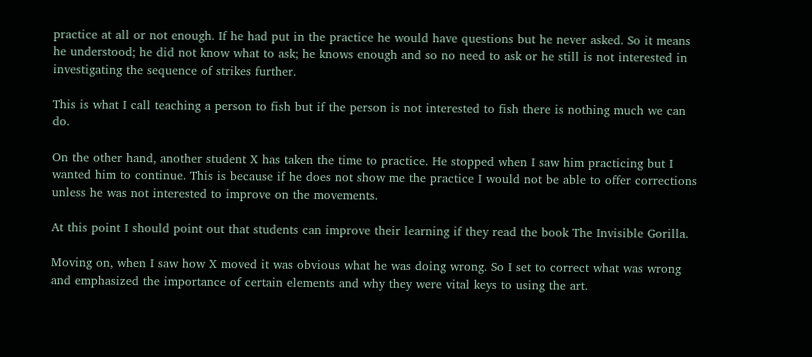practice at all or not enough. If he had put in the practice he would have questions but he never asked. So it means he understood; he did not know what to ask; he knows enough and so no need to ask or he still is not interested in investigating the sequence of strikes further.

This is what I call teaching a person to fish but if the person is not interested to fish there is nothing much we can do.

On the other hand, another student X has taken the time to practice. He stopped when I saw him practicing but I wanted him to continue. This is because if he does not show me the practice I would not be able to offer corrections unless he was not interested to improve on the movements.

At this point I should point out that students can improve their learning if they read the book The Invisible Gorilla.

Moving on, when I saw how X moved it was obvious what he was doing wrong. So I set to correct what was wrong and emphasized the importance of certain elements and why they were vital keys to using the art.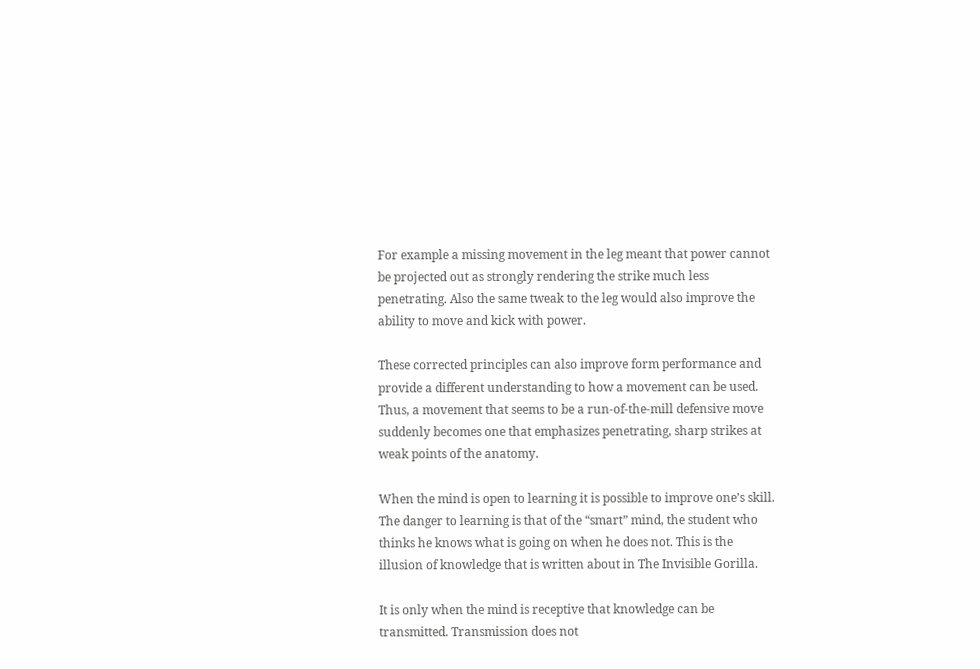For example a missing movement in the leg meant that power cannot be projected out as strongly rendering the strike much less penetrating. Also the same tweak to the leg would also improve the ability to move and kick with power.

These corrected principles can also improve form performance and provide a different understanding to how a movement can be used. Thus, a movement that seems to be a run-of-the-mill defensive move suddenly becomes one that emphasizes penetrating, sharp strikes at weak points of the anatomy.

When the mind is open to learning it is possible to improve one’s skill. The danger to learning is that of the “smart” mind, the student who thinks he knows what is going on when he does not. This is the illusion of knowledge that is written about in The Invisible Gorilla.

It is only when the mind is receptive that knowledge can be transmitted. Transmission does not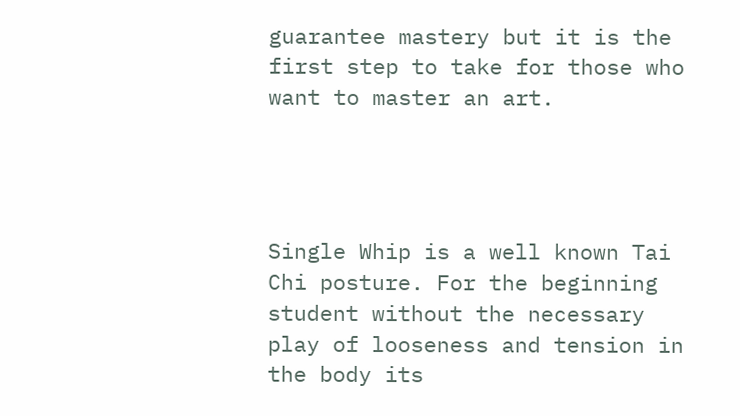guarantee mastery but it is the first step to take for those who want to master an art.




Single Whip is a well known Tai Chi posture. For the beginning student without the necessary play of looseness and tension in the body its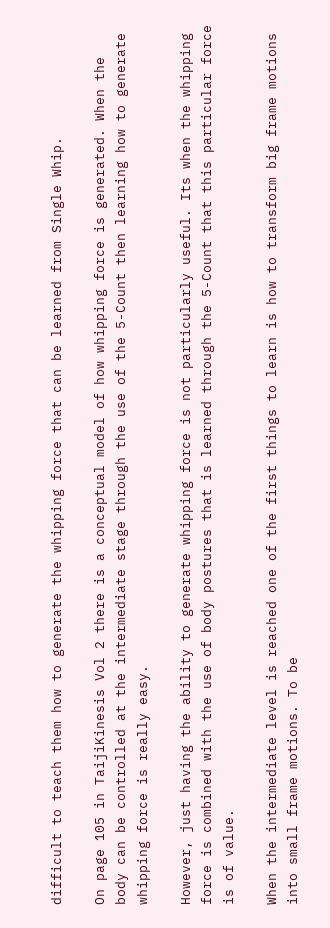difficult to teach them how to generate the whipping force that can be learned from Single Whip.

On page 105 in TaijiKinesis Vol 2 there is a conceptual model of how whipping force is generated. When the body can be controlled at the intermediate stage through the use of the 5-Count then learning how to generate whipping force is really easy.

However, just having the ability to generate whipping force is not particularly useful. Its when the whipping force is combined with the use of body postures that is learned through the 5-Count that this particular force is of value.

When the intermediate level is reached one of the first things to learn is how to transform big frame motions into small frame motions. To be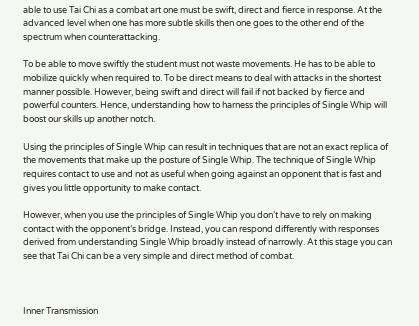able to use Tai Chi as a combat art one must be swift, direct and fierce in response. At the advanced level when one has more subtle skills then one goes to the other end of the spectrum when counterattacking.

To be able to move swiftly the student must not waste movements. He has to be able to mobilize quickly when required to. To be direct means to deal with attacks in the shortest manner possible. However, being swift and direct will fail if not backed by fierce and powerful counters. Hence, understanding how to harness the principles of Single Whip will boost our skills up another notch.

Using the principles of Single Whip can result in techniques that are not an exact replica of the movements that make up the posture of Single Whip. The technique of Single Whip requires contact to use and not as useful when going against an opponent that is fast and gives you little opportunity to make contact.

However, when you use the principles of Single Whip you don’t have to rely on making contact with the opponent’s bridge. Instead, you can respond differently with responses derived from understanding Single Whip broadly instead of narrowly. At this stage you can see that Tai Chi can be a very simple and direct method of combat.



Inner Transmission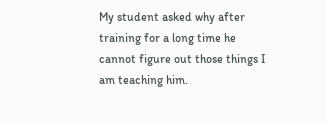My student asked why after training for a long time he cannot figure out those things I am teaching him.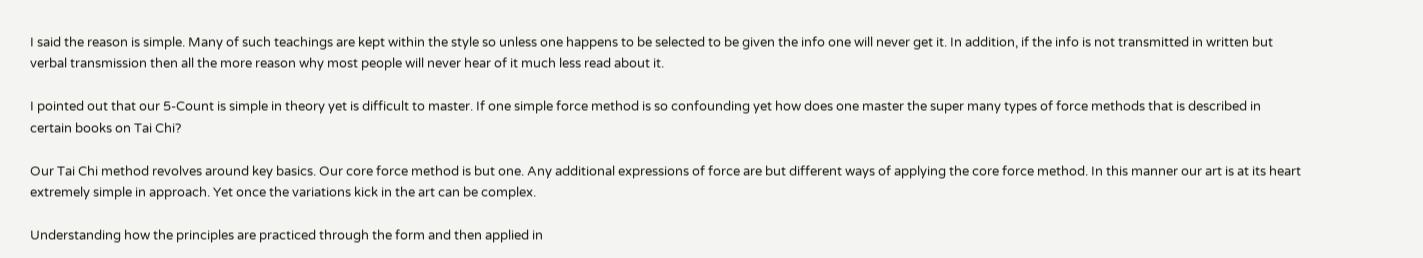I said the reason is simple. Many of such teachings are kept within the style so unless one happens to be selected to be given the info one will never get it. In addition, if the info is not transmitted in written but verbal transmission then all the more reason why most people will never hear of it much less read about it.

I pointed out that our 5-Count is simple in theory yet is difficult to master. If one simple force method is so confounding yet how does one master the super many types of force methods that is described in certain books on Tai Chi?

Our Tai Chi method revolves around key basics. Our core force method is but one. Any additional expressions of force are but different ways of applying the core force method. In this manner our art is at its heart extremely simple in approach. Yet once the variations kick in the art can be complex.

Understanding how the principles are practiced through the form and then applied in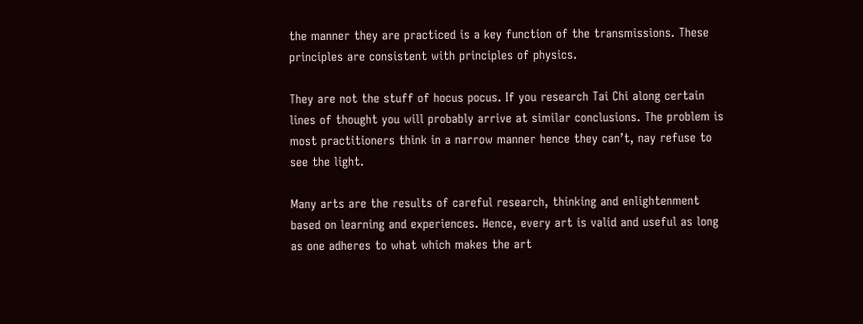the manner they are practiced is a key function of the transmissions. These principles are consistent with principles of physics.

They are not the stuff of hocus pocus. If you research Tai Chi along certain lines of thought you will probably arrive at similar conclusions. The problem is most practitioners think in a narrow manner hence they can’t, nay refuse to see the light.

Many arts are the results of careful research, thinking and enlightenment based on learning and experiences. Hence, every art is valid and useful as long as one adheres to what which makes the art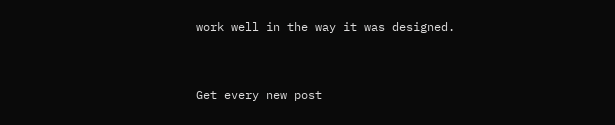work well in the way it was designed.


Get every new post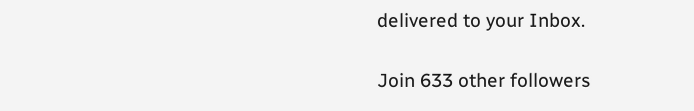delivered to your Inbox.

Join 633 other followers